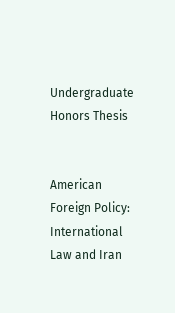Undergraduate Honors Thesis


American Foreign Policy: International Law and Iran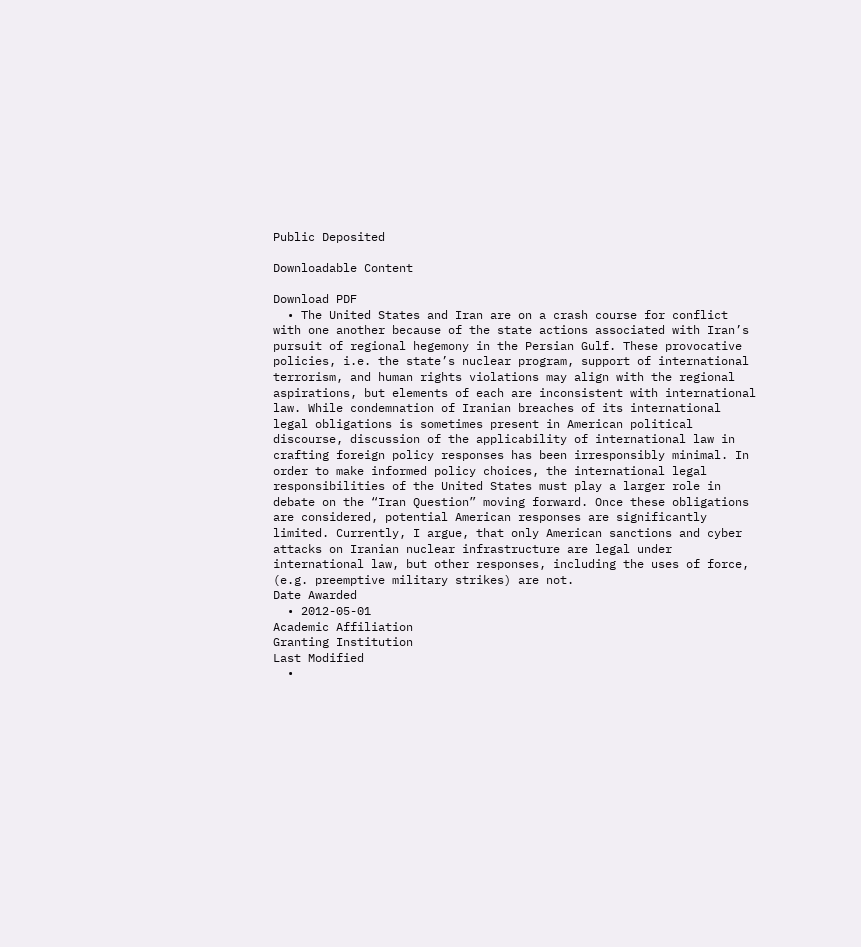Public Deposited

Downloadable Content

Download PDF
  • The United States and Iran are on a crash course for conflict with one another because of the state actions associated with Iran’s pursuit of regional hegemony in the Persian Gulf. These provocative policies, i.e. the state’s nuclear program, support of international terrorism, and human rights violations may align with the regional aspirations, but elements of each are inconsistent with international law. While condemnation of Iranian breaches of its international legal obligations is sometimes present in American political discourse, discussion of the applicability of international law in crafting foreign policy responses has been irresponsibly minimal. In order to make informed policy choices, the international legal responsibilities of the United States must play a larger role in debate on the “Iran Question” moving forward. Once these obligations are considered, potential American responses are significantly limited. Currently, I argue, that only American sanctions and cyber attacks on Iranian nuclear infrastructure are legal under international law, but other responses, including the uses of force, (e.g. preemptive military strikes) are not.
Date Awarded
  • 2012-05-01
Academic Affiliation
Granting Institution
Last Modified
  •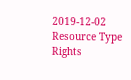2019-12-02
Resource Type
Rights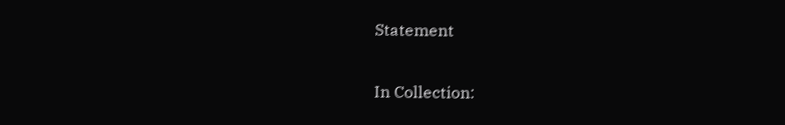Statement


In Collection: